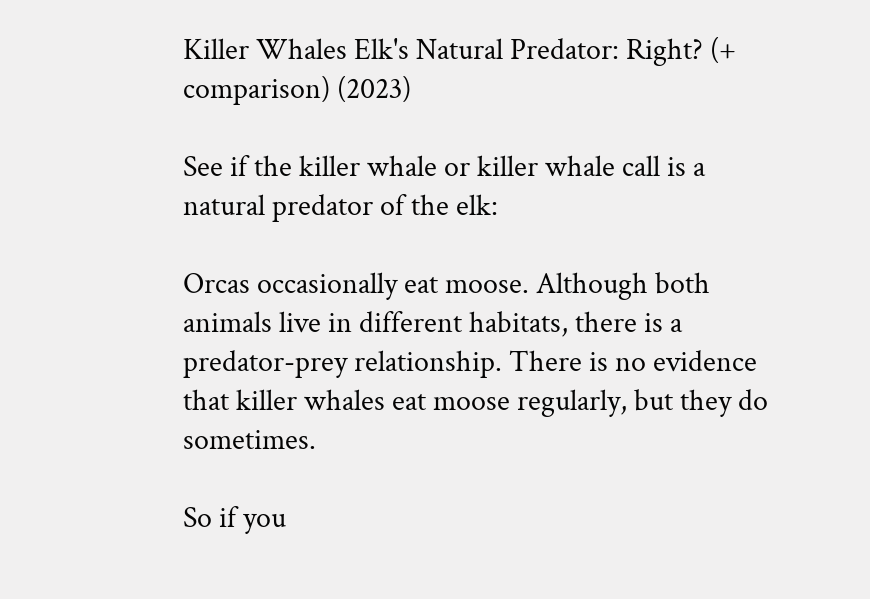Killer Whales Elk's Natural Predator: Right? (+ comparison) (2023)

See if the killer whale or killer whale call is a natural predator of the elk:

Orcas occasionally eat moose. Although both animals live in different habitats, there is a predator-prey relationship. There is no evidence that killer whales eat moose regularly, but they do sometimes.

So if you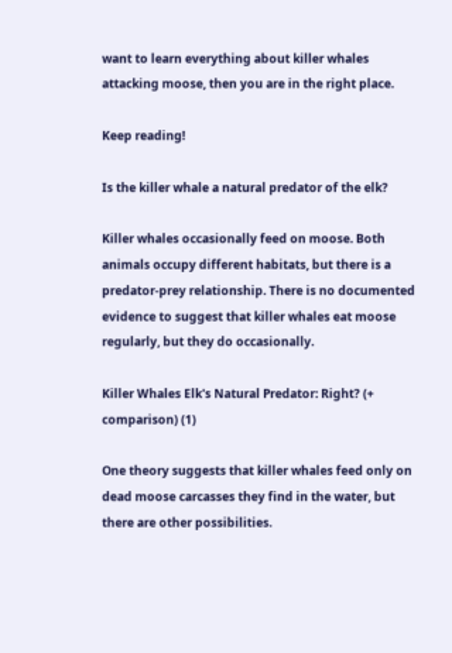want to learn everything about killer whales attacking moose, then you are in the right place.

Keep reading!

Is the killer whale a natural predator of the elk?

Killer whales occasionally feed on moose. Both animals occupy different habitats, but there is a predator-prey relationship. There is no documented evidence to suggest that killer whales eat moose regularly, but they do occasionally.

Killer Whales Elk's Natural Predator: Right? (+ comparison) (1)

One theory suggests that killer whales feed only on dead moose carcasses they find in the water, but there are other possibilities.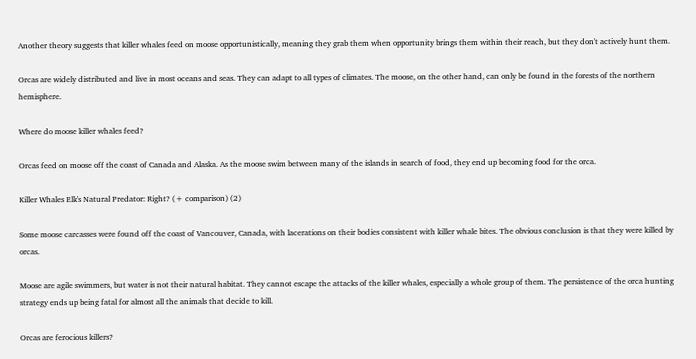Another theory suggests that killer whales feed on moose opportunistically, meaning they grab them when opportunity brings them within their reach, but they don't actively hunt them.

Orcas are widely distributed and live in most oceans and seas. They can adapt to all types of climates. The moose, on the other hand, can only be found in the forests of the northern hemisphere.

Where do moose killer whales feed?

Orcas feed on moose off the coast of Canada and Alaska. As the moose swim between many of the islands in search of food, they end up becoming food for the orca.

Killer Whales Elk's Natural Predator: Right? (+ comparison) (2)

Some moose carcasses were found off the coast of Vancouver, Canada, with lacerations on their bodies consistent with killer whale bites. The obvious conclusion is that they were killed by orcas.

Moose are agile swimmers, but water is not their natural habitat. They cannot escape the attacks of the killer whales, especially a whole group of them. The persistence of the orca hunting strategy ends up being fatal for almost all the animals that decide to kill.

Orcas are ferocious killers?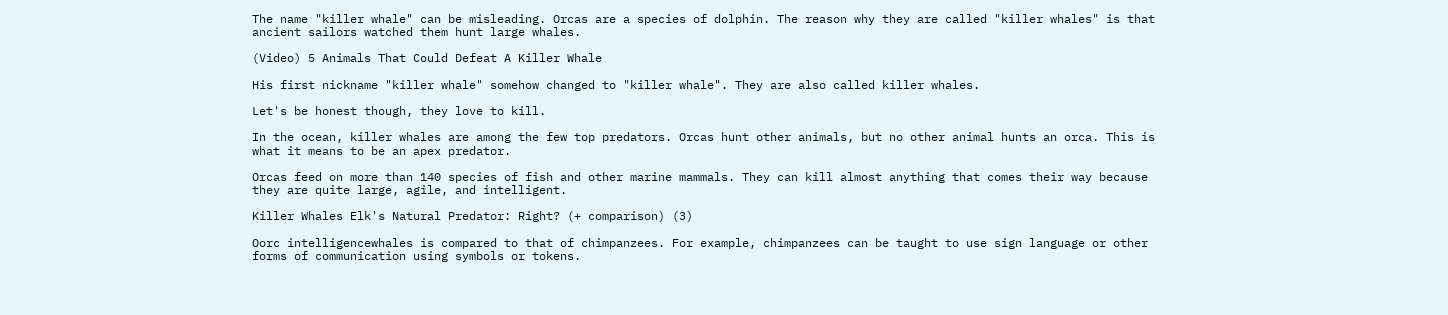The name "killer whale" can be misleading. Orcas are a species of dolphin. The reason why they are called "killer whales" is that ancient sailors watched them hunt large whales.

(Video) 5 Animals That Could Defeat A Killer Whale

His first nickname "killer whale" somehow changed to "killer whale". They are also called killer whales.

Let's be honest though, they love to kill.

In the ocean, killer whales are among the few top predators. Orcas hunt other animals, but no other animal hunts an orca. This is what it means to be an apex predator.

Orcas feed on more than 140 species of fish and other marine mammals. They can kill almost anything that comes their way because they are quite large, agile, and intelligent.

Killer Whales Elk's Natural Predator: Right? (+ comparison) (3)

Oorc intelligencewhales is compared to that of chimpanzees. For example, chimpanzees can be taught to use sign language or other forms of communication using symbols or tokens.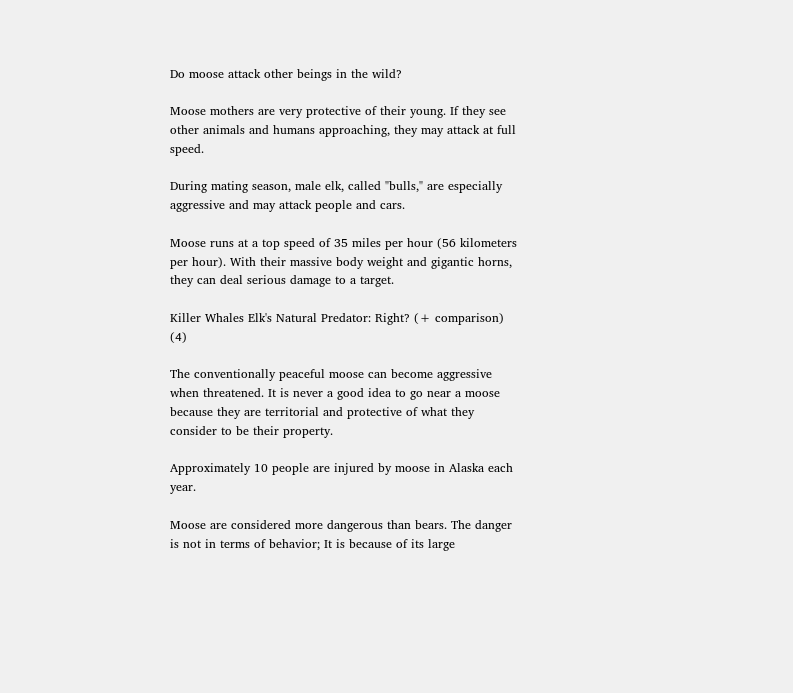Do moose attack other beings in the wild?

Moose mothers are very protective of their young. If they see other animals and humans approaching, they may attack at full speed.

During mating season, male elk, called "bulls," are especially aggressive and may attack people and cars.

Moose runs at a top speed of 35 miles per hour (56 kilometers per hour). With their massive body weight and gigantic horns, they can deal serious damage to a target.

Killer Whales Elk's Natural Predator: Right? (+ comparison) (4)

The conventionally peaceful moose can become aggressive when threatened. It is never a good idea to go near a moose because they are territorial and protective of what they consider to be their property.

Approximately 10 people are injured by moose in Alaska each year.

Moose are considered more dangerous than bears. The danger is not in terms of behavior; It is because of its large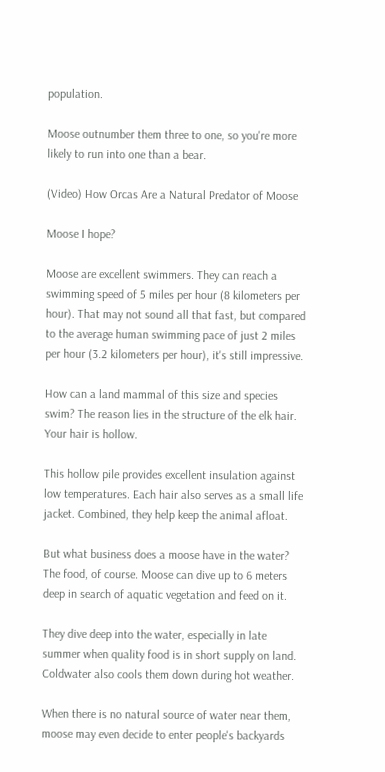population.

Moose outnumber them three to one, so you're more likely to run into one than a bear.

(Video) How Orcas Are a Natural Predator of Moose

Moose I hope?

Moose are excellent swimmers. They can reach a swimming speed of 5 miles per hour (8 kilometers per hour). That may not sound all that fast, but compared to the average human swimming pace of just 2 miles per hour (3.2 kilometers per hour), it's still impressive.

How can a land mammal of this size and species swim? The reason lies in the structure of the elk hair. Your hair is hollow.

This hollow pile provides excellent insulation against low temperatures. Each hair also serves as a small life jacket. Combined, they help keep the animal afloat.

But what business does a moose have in the water? The food, of course. Moose can dive up to 6 meters deep in search of aquatic vegetation and feed on it.

They dive deep into the water, especially in late summer when quality food is in short supply on land. Coldwater also cools them down during hot weather.

When there is no natural source of water near them, moose may even decide to enter people's backyards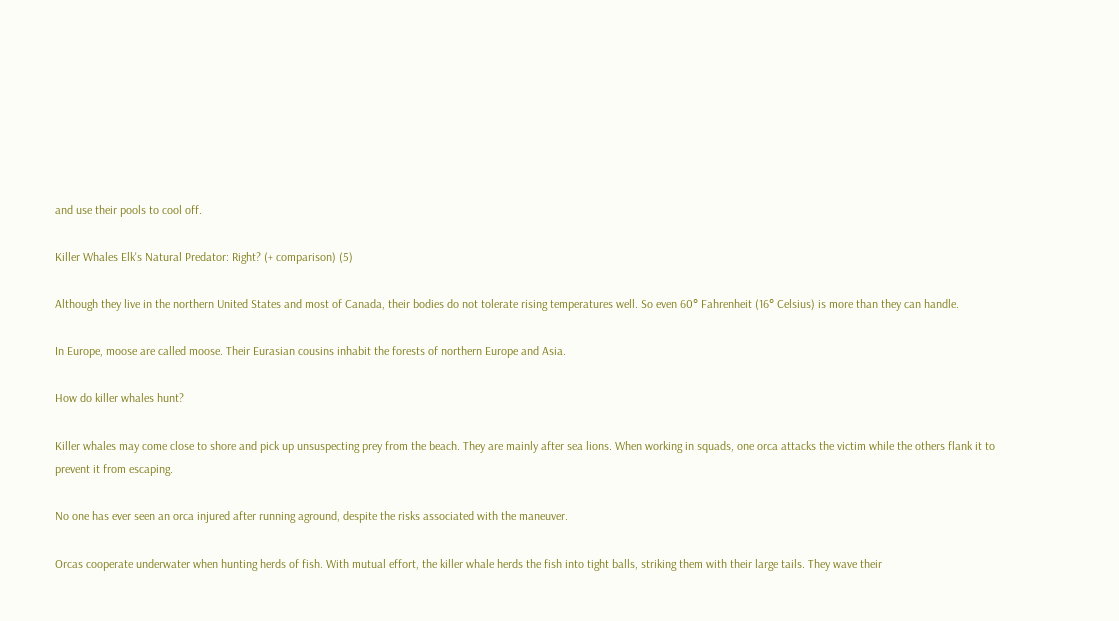and use their pools to cool off.

Killer Whales Elk's Natural Predator: Right? (+ comparison) (5)

Although they live in the northern United States and most of Canada, their bodies do not tolerate rising temperatures well. So even 60° Fahrenheit (16° Celsius) is more than they can handle.

In Europe, moose are called moose. Their Eurasian cousins inhabit the forests of northern Europe and Asia.

How do killer whales hunt?

Killer whales may come close to shore and pick up unsuspecting prey from the beach. They are mainly after sea lions. When working in squads, one orca attacks the victim while the others flank it to prevent it from escaping.

No one has ever seen an orca injured after running aground, despite the risks associated with the maneuver.

Orcas cooperate underwater when hunting herds of fish. With mutual effort, the killer whale herds the fish into tight balls, striking them with their large tails. They wave their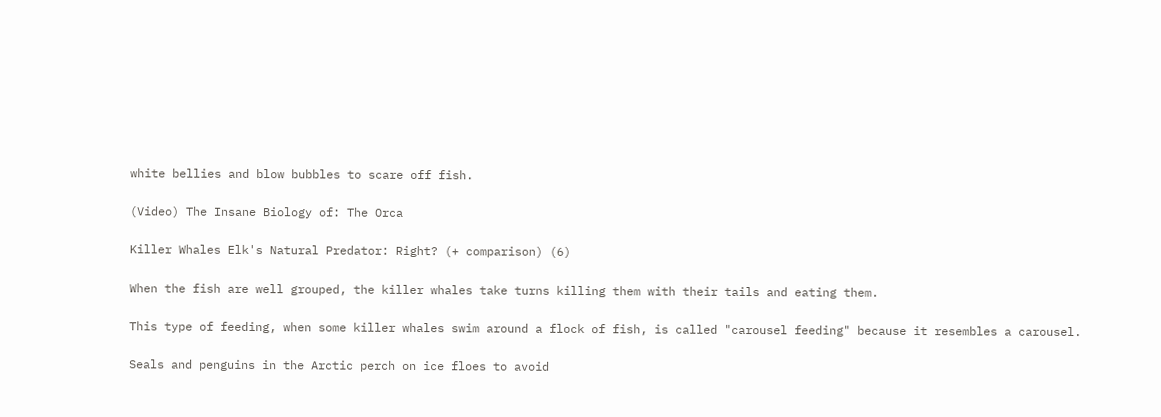white bellies and blow bubbles to scare off fish.

(Video) The Insane Biology of: The Orca

Killer Whales Elk's Natural Predator: Right? (+ comparison) (6)

When the fish are well grouped, the killer whales take turns killing them with their tails and eating them.

This type of feeding, when some killer whales swim around a flock of fish, is called "carousel feeding" because it resembles a carousel.

Seals and penguins in the Arctic perch on ice floes to avoid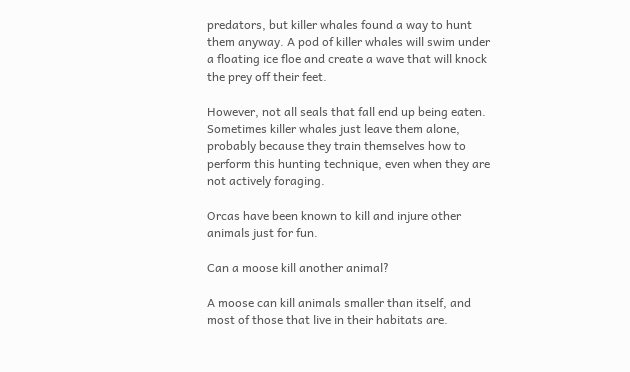predators, but killer whales found a way to hunt them anyway. A pod of killer whales will swim under a floating ice floe and create a wave that will knock the prey off their feet.

However, not all seals that fall end up being eaten. Sometimes killer whales just leave them alone, probably because they train themselves how to perform this hunting technique, even when they are not actively foraging.

Orcas have been known to kill and injure other animals just for fun.

Can a moose kill another animal?

A moose can kill animals smaller than itself, and most of those that live in their habitats are.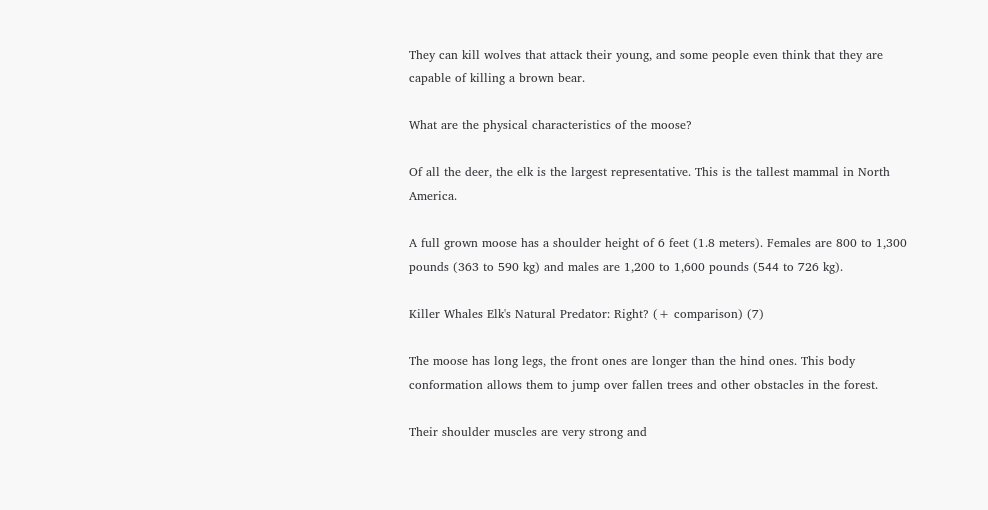They can kill wolves that attack their young, and some people even think that they are capable of killing a brown bear.

What are the physical characteristics of the moose?

Of all the deer, the elk is the largest representative. This is the tallest mammal in North America.

A full grown moose has a shoulder height of 6 feet (1.8 meters). Females are 800 to 1,300 pounds (363 to 590 kg) and males are 1,200 to 1,600 pounds (544 to 726 kg).

Killer Whales Elk's Natural Predator: Right? (+ comparison) (7)

The moose has long legs, the front ones are longer than the hind ones. This body conformation allows them to jump over fallen trees and other obstacles in the forest.

Their shoulder muscles are very strong and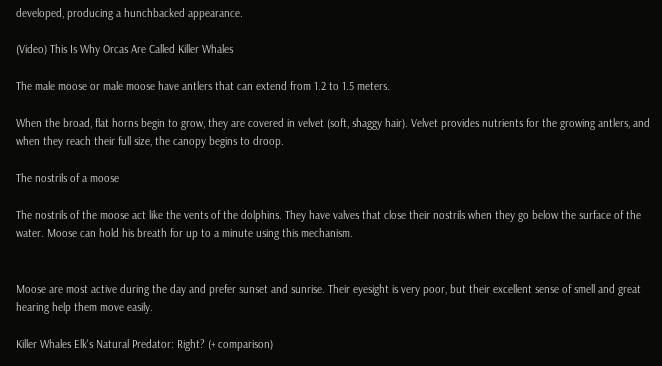developed, producing a hunchbacked appearance.

(Video) This Is Why Orcas Are Called Killer Whales

The male moose or male moose have antlers that can extend from 1.2 to 1.5 meters.

When the broad, flat horns begin to grow, they are covered in velvet (soft, shaggy hair). Velvet provides nutrients for the growing antlers, and when they reach their full size, the canopy begins to droop.

The nostrils of a moose

The nostrils of the moose act like the vents of the dolphins. They have valves that close their nostrils when they go below the surface of the water. Moose can hold his breath for up to a minute using this mechanism.


Moose are most active during the day and prefer sunset and sunrise. Their eyesight is very poor, but their excellent sense of smell and great hearing help them move easily.

Killer Whales Elk's Natural Predator: Right? (+ comparison)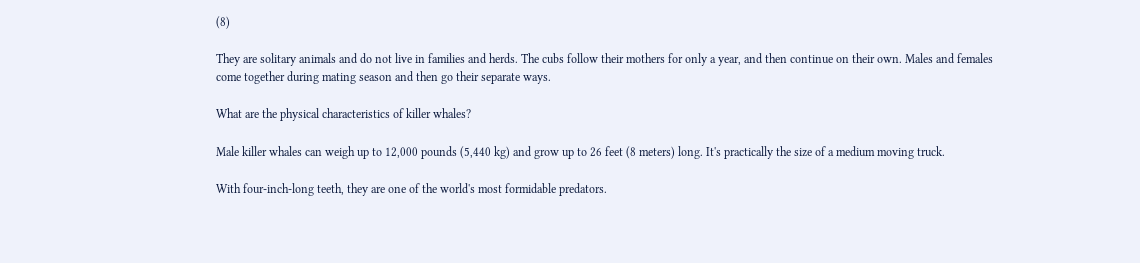(8)

They are solitary animals and do not live in families and herds. The cubs follow their mothers for only a year, and then continue on their own. Males and females come together during mating season and then go their separate ways.

What are the physical characteristics of killer whales?

Male killer whales can weigh up to 12,000 pounds (5,440 kg) and grow up to 26 feet (8 meters) long. It's practically the size of a medium moving truck.

With four-inch-long teeth, they are one of the world's most formidable predators.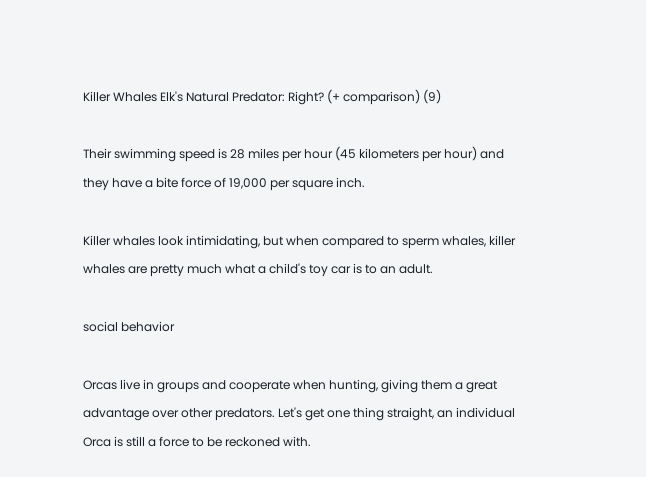Killer Whales Elk's Natural Predator: Right? (+ comparison) (9)

Their swimming speed is 28 miles per hour (45 kilometers per hour) and they have a bite force of 19,000 per square inch.

Killer whales look intimidating, but when compared to sperm whales, killer whales are pretty much what a child's toy car is to an adult.

social behavior

Orcas live in groups and cooperate when hunting, giving them a great advantage over other predators. Let's get one thing straight, an individual Orca is still a force to be reckoned with.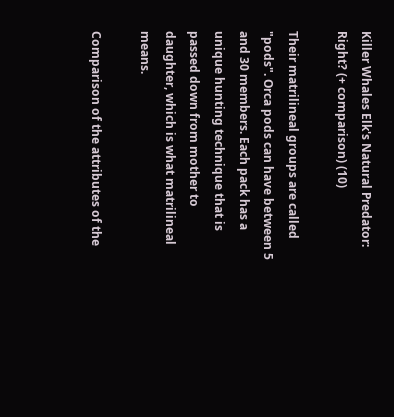Killer Whales Elk's Natural Predator: Right? (+ comparison) (10)

Their matrilineal groups are called "pods". Orca pods can have between 5 and 30 members. Each pack has a unique hunting technique that is passed down from mother to daughter, which is what matrilineal means.

Comparison of the attributes of the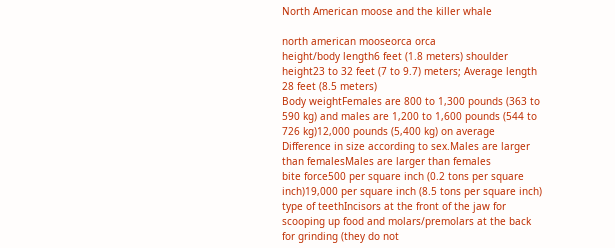North American moose and the killer whale

north american mooseorca orca
height/body length6 feet (1.8 meters) shoulder height23 to 32 feet (7 to 9.7) meters; Average length 28 feet (8.5 meters)
Body weightFemales are 800 to 1,300 pounds (363 to 590 kg) and males are 1,200 to 1,600 pounds (544 to 726 kg)12,000 pounds (5,400 kg) on average
Difference in size according to sex.Males are larger than femalesMales are larger than females
bite force500 per square inch (0.2 tons per square inch)19,000 per square inch (8.5 tons per square inch)
type of teethIncisors at the front of the jaw for scooping up food and molars/premolars at the back for grinding (they do not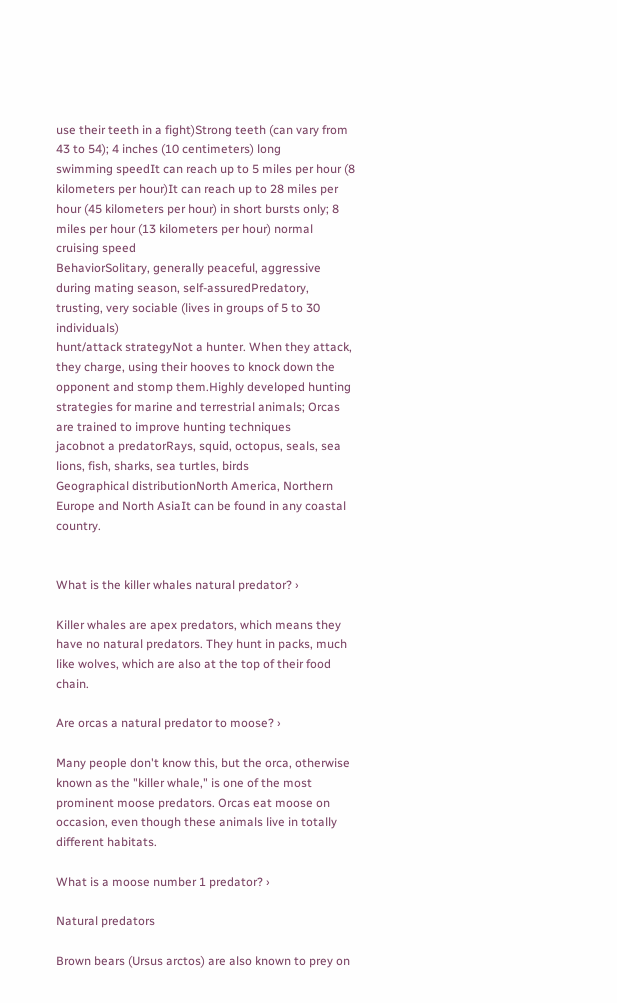use their teeth in a fight)Strong teeth (can vary from 43 to 54); 4 inches (10 centimeters) long
swimming speedIt can reach up to 5 miles per hour (8 kilometers per hour)It can reach up to 28 miles per hour (45 kilometers per hour) in short bursts only; 8 miles per hour (13 kilometers per hour) normal cruising speed
BehaviorSolitary, generally peaceful, aggressive during mating season, self-assuredPredatory, trusting, very sociable (lives in groups of 5 to 30 individuals)
hunt/attack strategyNot a hunter. When they attack, they charge, using their hooves to knock down the opponent and stomp them.Highly developed hunting strategies for marine and terrestrial animals; Orcas are trained to improve hunting techniques
jacobnot a predatorRays, squid, octopus, seals, sea lions, fish, sharks, sea turtles, birds
Geographical distributionNorth America, Northern Europe and North AsiaIt can be found in any coastal country.


What is the killer whales natural predator? ›

Killer whales are apex predators, which means they have no natural predators. They hunt in packs, much like wolves, which are also at the top of their food chain.

Are orcas a natural predator to moose? ›

Many people don't know this, but the orca, otherwise known as the "killer whale," is one of the most prominent moose predators. Orcas eat moose on occasion, even though these animals live in totally different habitats.

What is a moose number 1 predator? ›

Natural predators

Brown bears (Ursus arctos) are also known to prey on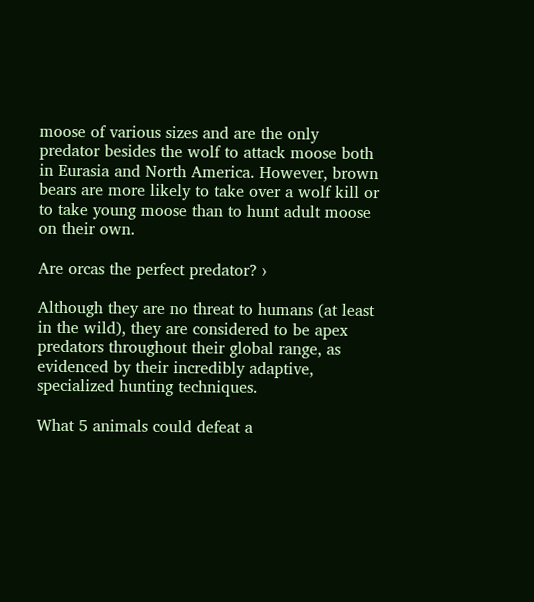moose of various sizes and are the only predator besides the wolf to attack moose both in Eurasia and North America. However, brown bears are more likely to take over a wolf kill or to take young moose than to hunt adult moose on their own.

Are orcas the perfect predator? ›

Although they are no threat to humans (at least in the wild), they are considered to be apex predators throughout their global range, as evidenced by their incredibly adaptive, specialized hunting techniques.

What 5 animals could defeat a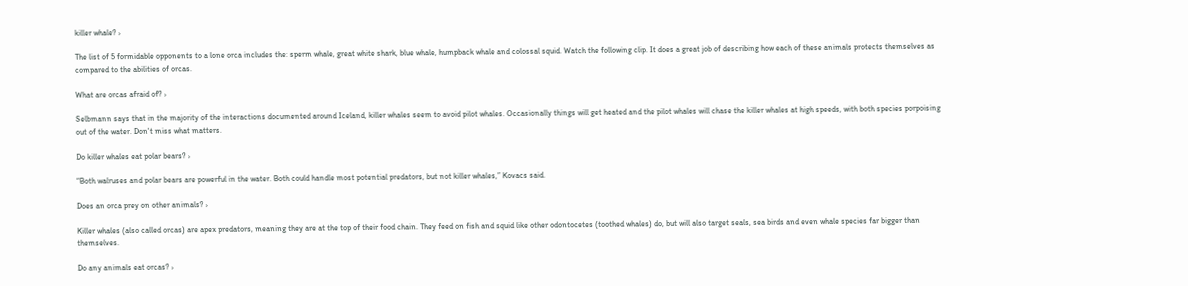killer whale? ›

The list of 5 formidable opponents to a lone orca includes the: sperm whale, great white shark, blue whale, humpback whale and colossal squid. Watch the following clip. It does a great job of describing how each of these animals protects themselves as compared to the abilities of orcas.

What are orcas afraid of? ›

Selbmann says that in the majority of the interactions documented around Iceland, killer whales seem to avoid pilot whales. Occasionally things will get heated and the pilot whales will chase the killer whales at high speeds, with both species porpoising out of the water. Don't miss what matters.

Do killer whales eat polar bears? ›

“Both walruses and polar bears are powerful in the water. Both could handle most potential predators, but not killer whales,” Kovacs said.

Does an orca prey on other animals? ›

Killer whales (also called orcas) are apex predators, meaning they are at the top of their food chain. They feed on fish and squid like other odontocetes (toothed whales) do, but will also target seals, sea birds and even whale species far bigger than themselves.

Do any animals eat orcas? ›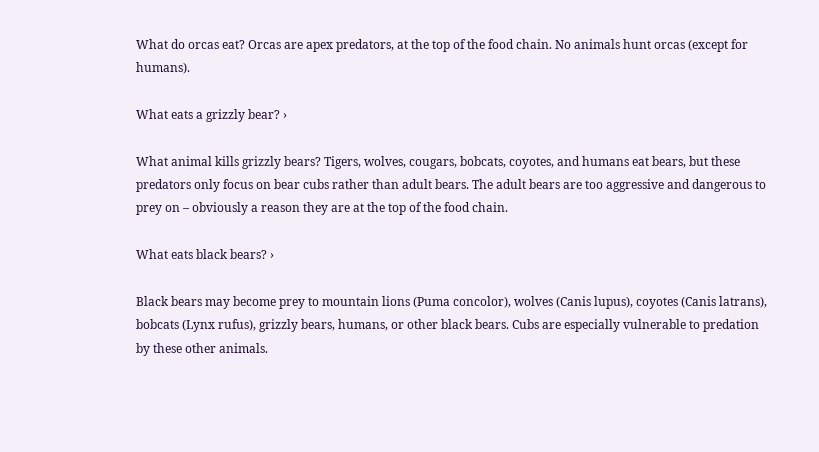What do orcas eat? Orcas are apex predators, at the top of the food chain. No animals hunt orcas (except for humans).

What eats a grizzly bear? ›

What animal kills grizzly bears? Tigers, wolves, cougars, bobcats, coyotes, and humans eat bears, but these predators only focus on bear cubs rather than adult bears. The adult bears are too aggressive and dangerous to prey on – obviously a reason they are at the top of the food chain.

What eats black bears? ›

Black bears may become prey to mountain lions (Puma concolor), wolves (Canis lupus), coyotes (Canis latrans), bobcats (Lynx rufus), grizzly bears, humans, or other black bears. Cubs are especially vulnerable to predation by these other animals.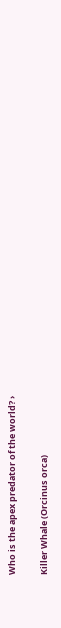Who is the apex predator of the world? ›

Killer Whale (Orcinus orca)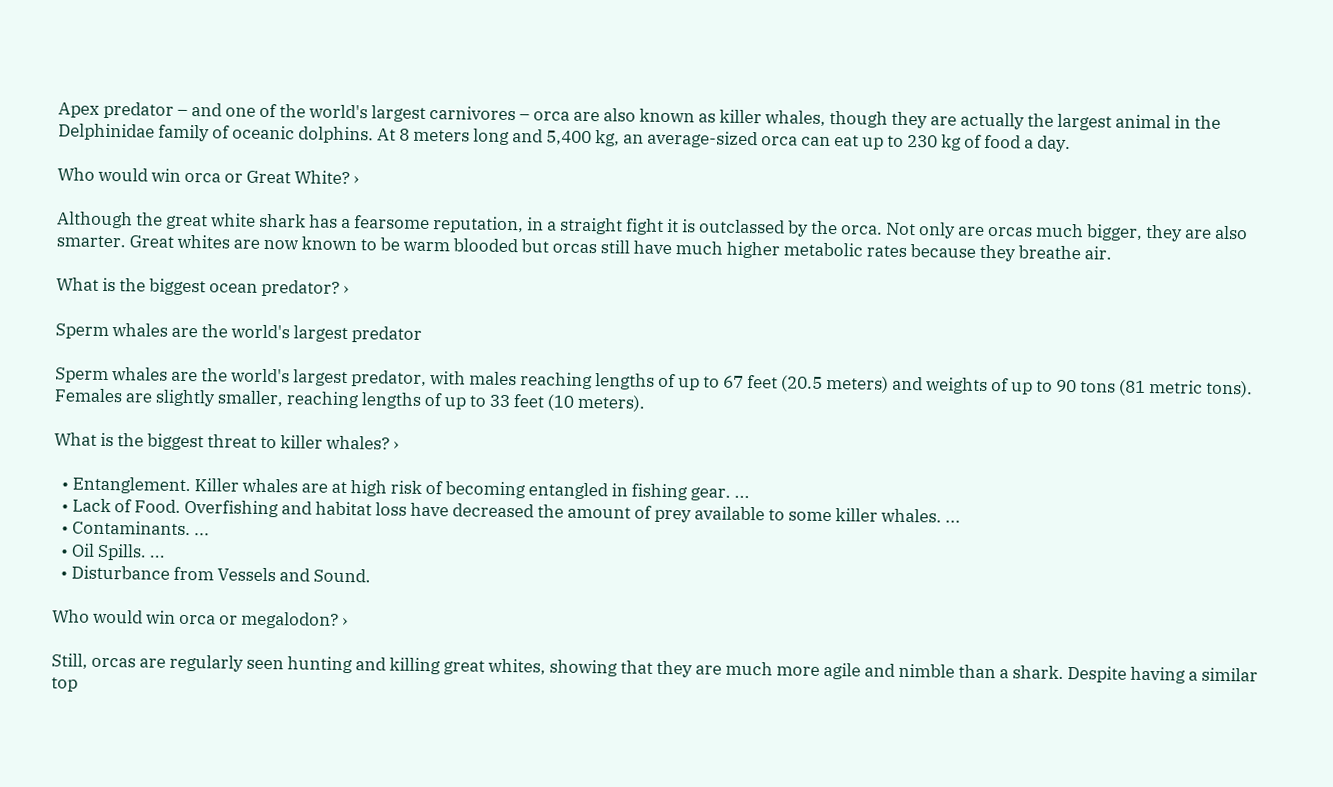Apex predator – and one of the world's largest carnivores – orca are also known as killer whales, though they are actually the largest animal in the Delphinidae family of oceanic dolphins. At 8 meters long and 5,400 kg, an average-sized orca can eat up to 230 kg of food a day.

Who would win orca or Great White? ›

Although the great white shark has a fearsome reputation, in a straight fight it is outclassed by the orca. Not only are orcas much bigger, they are also smarter. Great whites are now known to be warm blooded but orcas still have much higher metabolic rates because they breathe air.

What is the biggest ocean predator? ›

Sperm whales are the world's largest predator

Sperm whales are the world's largest predator, with males reaching lengths of up to 67 feet (20.5 meters) and weights of up to 90 tons (81 metric tons). Females are slightly smaller, reaching lengths of up to 33 feet (10 meters).

What is the biggest threat to killer whales? ›

  • Entanglement. Killer whales are at high risk of becoming entangled in fishing gear. ...
  • Lack of Food. Overfishing and habitat loss have decreased the amount of prey available to some killer whales. ...
  • Contaminants. ...
  • Oil Spills. ...
  • Disturbance from Vessels and Sound.

Who would win orca or megalodon? ›

Still, orcas are regularly seen hunting and killing great whites, showing that they are much more agile and nimble than a shark. Despite having a similar top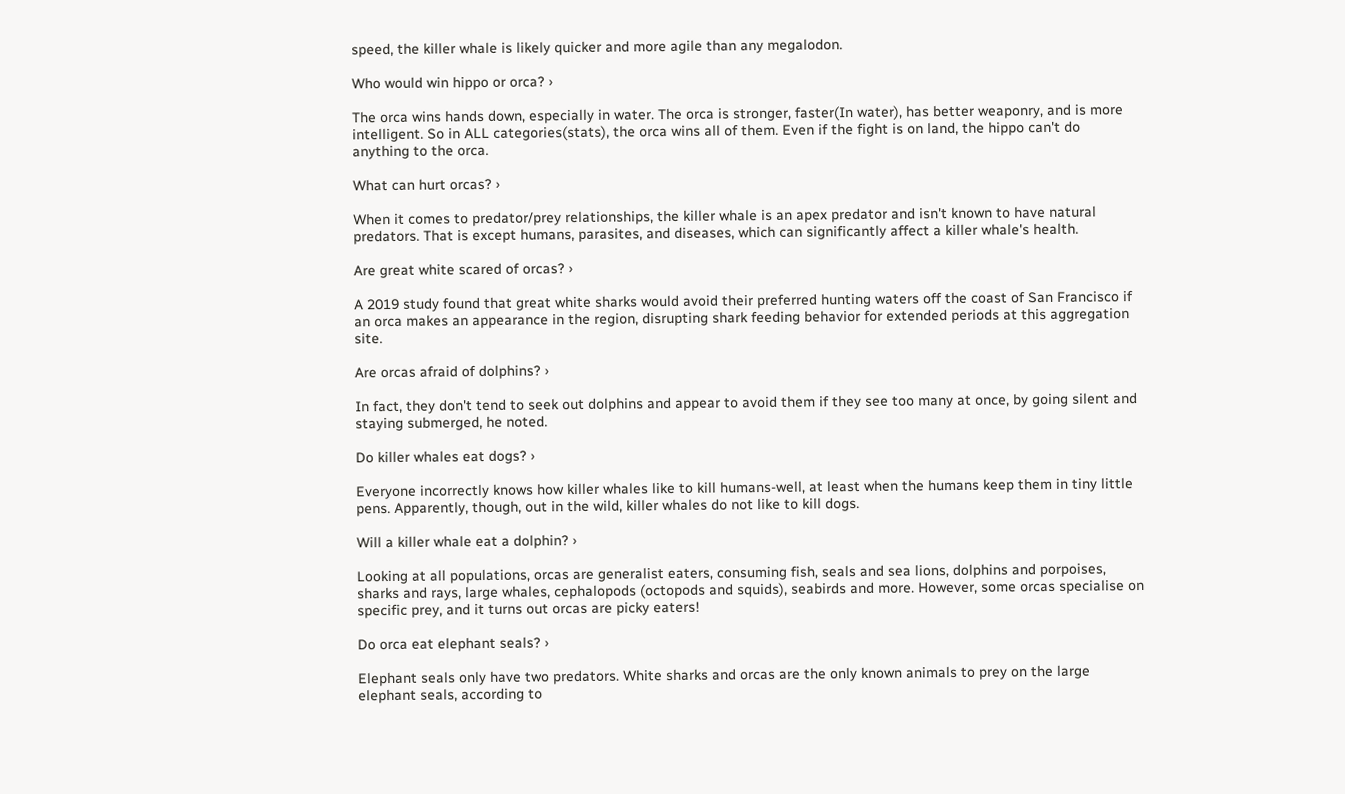speed, the killer whale is likely quicker and more agile than any megalodon.

Who would win hippo or orca? ›

The orca wins hands down, especially in water. The orca is stronger, faster(In water), has better weaponry, and is more intelligent. So in ALL categories(stats), the orca wins all of them. Even if the fight is on land, the hippo can't do anything to the orca.

What can hurt orcas? ›

When it comes to predator/prey relationships, the killer whale is an apex predator and isn't known to have natural predators. That is except humans, parasites, and diseases, which can significantly affect a killer whale's health.

Are great white scared of orcas? ›

A 2019 study found that great white sharks would avoid their preferred hunting waters off the coast of San Francisco if an orca makes an appearance in the region, disrupting shark feeding behavior for extended periods at this aggregation site.

Are orcas afraid of dolphins? ›

In fact, they don't tend to seek out dolphins and appear to avoid them if they see too many at once, by going silent and staying submerged, he noted.

Do killer whales eat dogs? ›

Everyone incorrectly knows how killer whales like to kill humans-well, at least when the humans keep them in tiny little pens. Apparently, though, out in the wild, killer whales do not like to kill dogs.

Will a killer whale eat a dolphin? ›

Looking at all populations, orcas are generalist eaters, consuming fish, seals and sea lions, dolphins and porpoises, sharks and rays, large whales, cephalopods (octopods and squids), seabirds and more. However, some orcas specialise on specific prey, and it turns out orcas are picky eaters!

Do orca eat elephant seals? ›

Elephant seals only have two predators. White sharks and orcas are the only known animals to prey on the large elephant seals, according to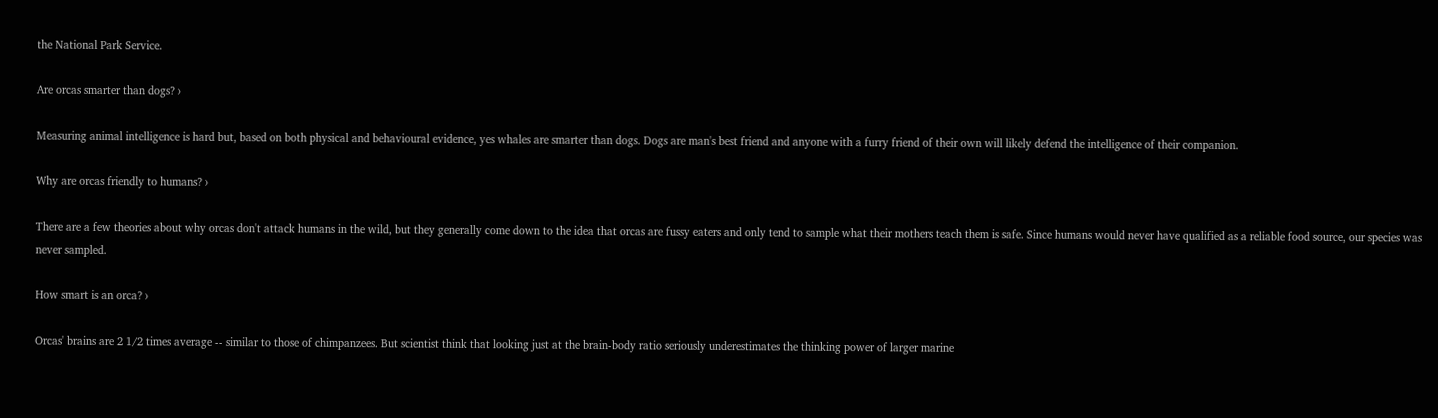the National Park Service.

Are orcas smarter than dogs? ›

Measuring animal intelligence is hard but, based on both physical and behavioural evidence, yes whales are smarter than dogs. Dogs are man's best friend and anyone with a furry friend of their own will likely defend the intelligence of their companion.

Why are orcas friendly to humans? ›

There are a few theories about why orcas don't attack humans in the wild, but they generally come down to the idea that orcas are fussy eaters and only tend to sample what their mothers teach them is safe. Since humans would never have qualified as a reliable food source, our species was never sampled.

How smart is an orca? ›

Orcas' brains are 2 1/2 times average -- similar to those of chimpanzees. But scientist think that looking just at the brain-body ratio seriously underestimates the thinking power of larger marine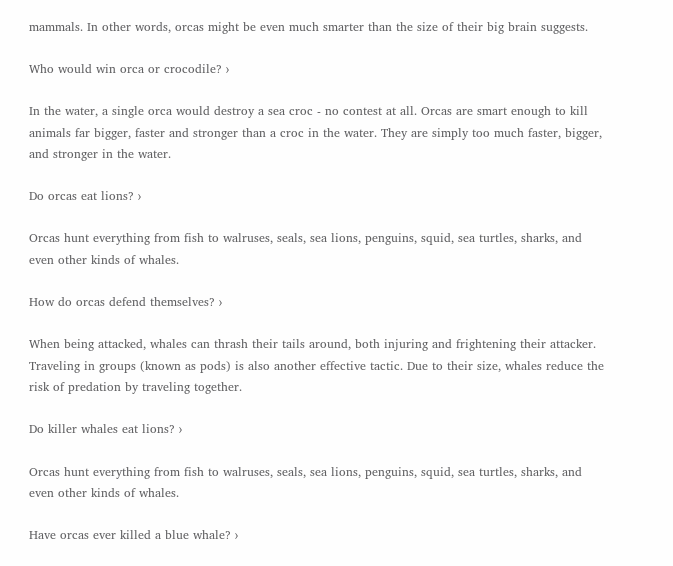mammals. In other words, orcas might be even much smarter than the size of their big brain suggests.

Who would win orca or crocodile? ›

In the water, a single orca would destroy a sea croc - no contest at all. Orcas are smart enough to kill animals far bigger, faster and stronger than a croc in the water. They are simply too much faster, bigger, and stronger in the water.

Do orcas eat lions? ›

Orcas hunt everything from fish to walruses, seals, sea lions, penguins, squid, sea turtles, sharks, and even other kinds of whales.

How do orcas defend themselves? ›

When being attacked, whales can thrash their tails around, both injuring and frightening their attacker. Traveling in groups (known as pods) is also another effective tactic. Due to their size, whales reduce the risk of predation by traveling together.

Do killer whales eat lions? ›

Orcas hunt everything from fish to walruses, seals, sea lions, penguins, squid, sea turtles, sharks, and even other kinds of whales.

Have orcas ever killed a blue whale? ›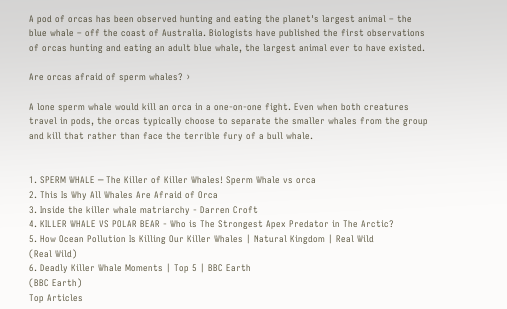A pod of orcas has been observed hunting and eating the planet's largest animal – the blue whale – off the coast of Australia. Biologists have published the first observations of orcas hunting and eating an adult blue whale, the largest animal ever to have existed.

Are orcas afraid of sperm whales? ›

A lone sperm whale would kill an orca in a one-on-one fight. Even when both creatures travel in pods, the orcas typically choose to separate the smaller whales from the group and kill that rather than face the terrible fury of a bull whale.


1. SPERM WHALE ─ The Killer of Killer Whales! Sperm Whale vs orca
2. This Is Why All Whales Are Afraid of Orca
3. Inside the killer whale matriarchy - Darren Croft
4. KILLER WHALE VS POLAR BEAR - Who is The Strongest Apex Predator in The Arctic?
5. How Ocean Pollution Is Killing Our Killer Whales | Natural Kingdom | Real Wild
(Real Wild)
6. Deadly Killer Whale Moments | Top 5 | BBC Earth
(BBC Earth)
Top Articles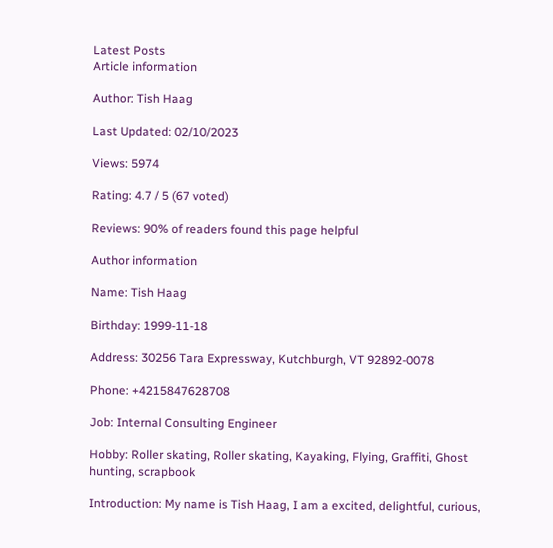Latest Posts
Article information

Author: Tish Haag

Last Updated: 02/10/2023

Views: 5974

Rating: 4.7 / 5 (67 voted)

Reviews: 90% of readers found this page helpful

Author information

Name: Tish Haag

Birthday: 1999-11-18

Address: 30256 Tara Expressway, Kutchburgh, VT 92892-0078

Phone: +4215847628708

Job: Internal Consulting Engineer

Hobby: Roller skating, Roller skating, Kayaking, Flying, Graffiti, Ghost hunting, scrapbook

Introduction: My name is Tish Haag, I am a excited, delightful, curious,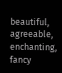beautiful, agreeable, enchanting, fancy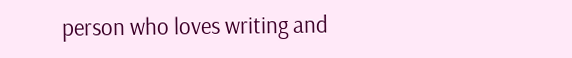person who loves writing and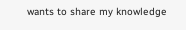wants to share my knowledge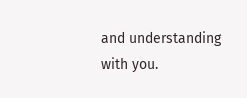and understanding with you.